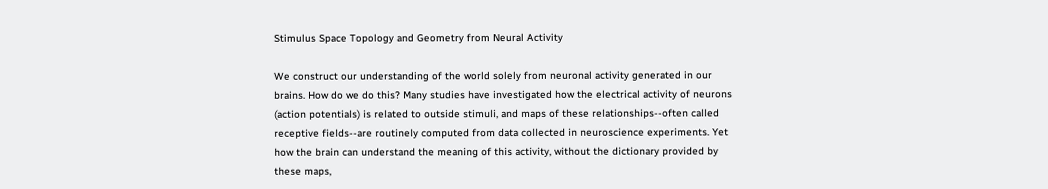Stimulus Space Topology and Geometry from Neural Activity

We construct our understanding of the world solely from neuronal activity generated in our brains. How do we do this? Many studies have investigated how the electrical activity of neurons (action potentials) is related to outside stimuli, and maps of these relationships--often called receptive fields--are routinely computed from data collected in neuroscience experiments. Yet how the brain can understand the meaning of this activity, without the dictionary provided by these maps,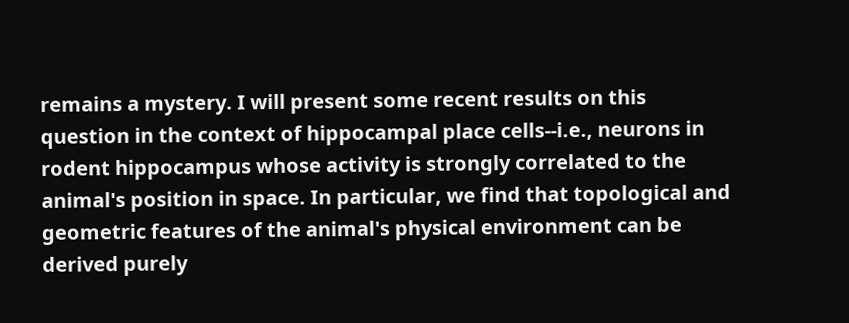remains a mystery. I will present some recent results on this question in the context of hippocampal place cells--i.e., neurons in rodent hippocampus whose activity is strongly correlated to the animal's position in space. In particular, we find that topological and geometric features of the animal's physical environment can be derived purely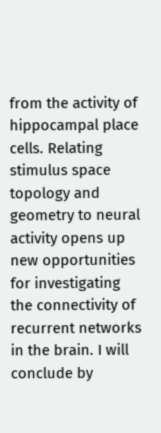from the activity of hippocampal place cells. Relating stimulus space topology and geometry to neural activity opens up new opportunities for investigating the connectivity of recurrent networks in the brain. I will conclude by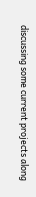discussing some current projects along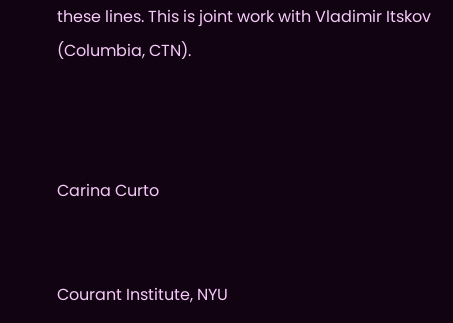these lines. This is joint work with Vladimir Itskov (Columbia, CTN).



Carina Curto


Courant Institute, NYU